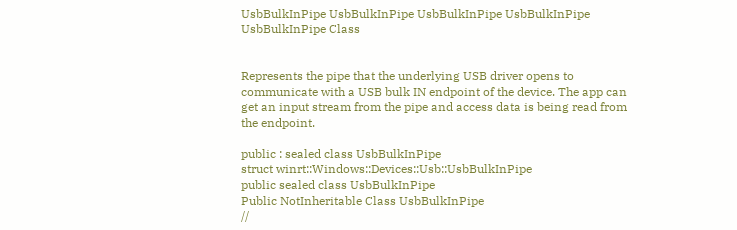UsbBulkInPipe UsbBulkInPipe UsbBulkInPipe UsbBulkInPipe UsbBulkInPipe Class


Represents the pipe that the underlying USB driver opens to communicate with a USB bulk IN endpoint of the device. The app can get an input stream from the pipe and access data is being read from the endpoint.

public : sealed class UsbBulkInPipe
struct winrt::Windows::Devices::Usb::UsbBulkInPipe
public sealed class UsbBulkInPipe
Public NotInheritable Class UsbBulkInPipe
//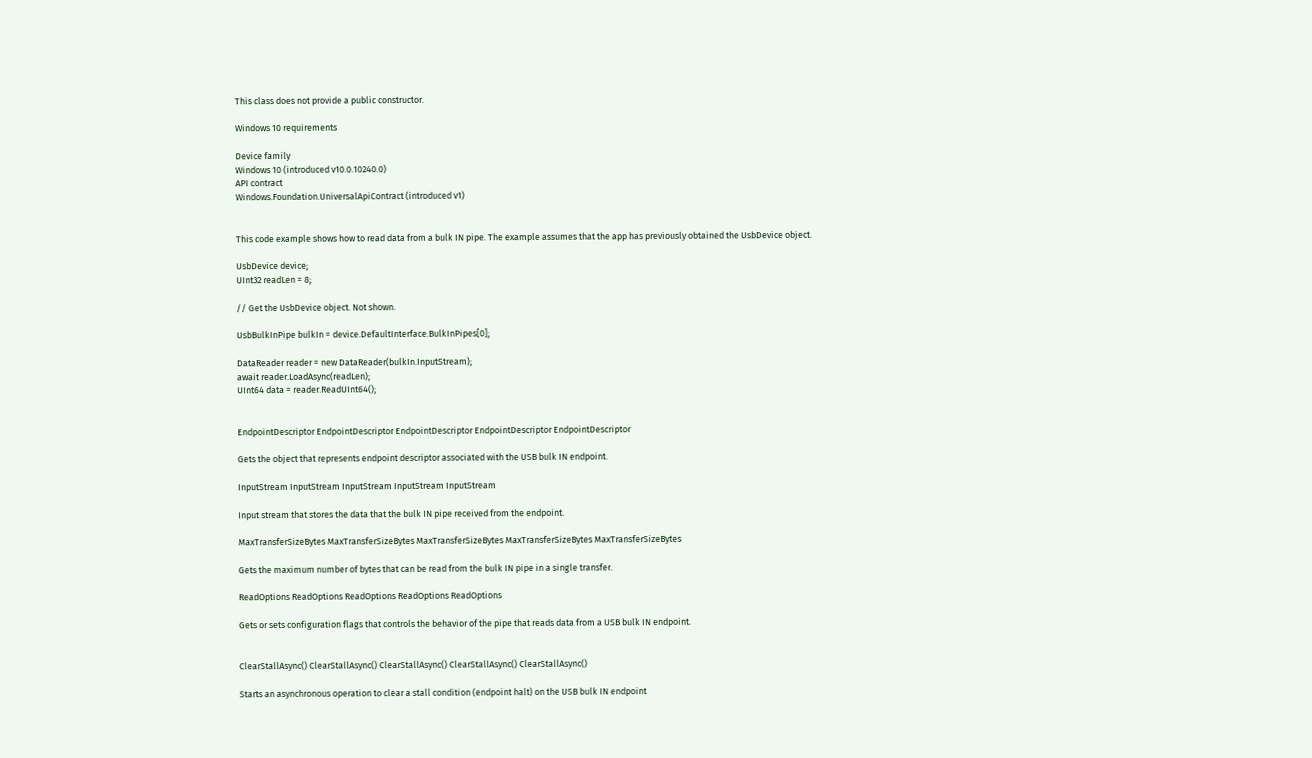This class does not provide a public constructor.

Windows 10 requirements

Device family
Windows 10 (introduced v10.0.10240.0)
API contract
Windows.Foundation.UniversalApiContract (introduced v1)


This code example shows how to read data from a bulk IN pipe. The example assumes that the app has previously obtained the UsbDevice object.

UsbDevice device;
UInt32 readLen = 8;

// Get the UsbDevice object. Not shown.

UsbBulkInPipe bulkIn = device.DefaultInterface.BulkInPipes[0];

DataReader reader = new DataReader(bulkIn.InputStream);
await reader.LoadAsync(readLen);
UInt64 data = reader.ReadUInt64();


EndpointDescriptor EndpointDescriptor EndpointDescriptor EndpointDescriptor EndpointDescriptor

Gets the object that represents endpoint descriptor associated with the USB bulk IN endpoint.

InputStream InputStream InputStream InputStream InputStream

Input stream that stores the data that the bulk IN pipe received from the endpoint.

MaxTransferSizeBytes MaxTransferSizeBytes MaxTransferSizeBytes MaxTransferSizeBytes MaxTransferSizeBytes

Gets the maximum number of bytes that can be read from the bulk IN pipe in a single transfer.

ReadOptions ReadOptions ReadOptions ReadOptions ReadOptions

Gets or sets configuration flags that controls the behavior of the pipe that reads data from a USB bulk IN endpoint.


ClearStallAsync() ClearStallAsync() ClearStallAsync() ClearStallAsync() ClearStallAsync()

Starts an asynchronous operation to clear a stall condition (endpoint halt) on the USB bulk IN endpoint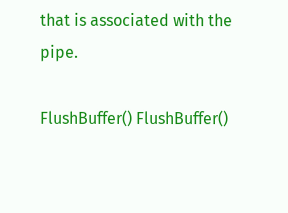that is associated with the pipe.

FlushBuffer() FlushBuffer()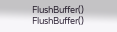FlushBuffer() FlushBuffer()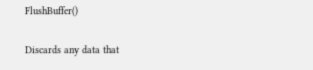FlushBuffer()

Discards any data that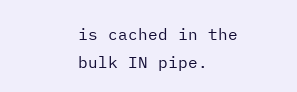is cached in the bulk IN pipe.